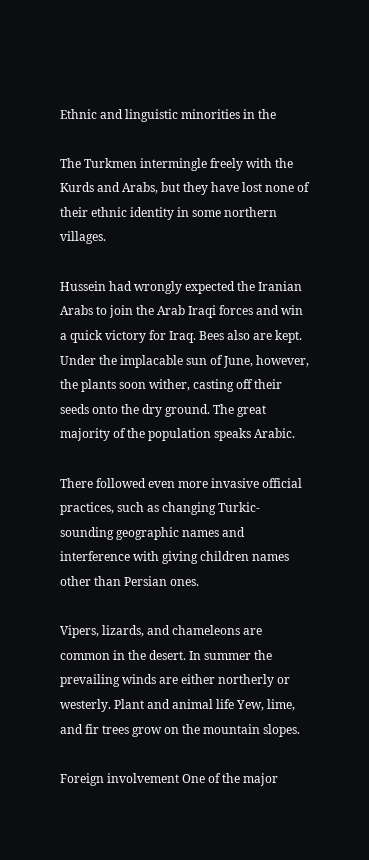Ethnic and linguistic minorities in the

The Turkmen intermingle freely with the Kurds and Arabs, but they have lost none of their ethnic identity in some northern villages.

Hussein had wrongly expected the Iranian Arabs to join the Arab Iraqi forces and win a quick victory for Iraq. Bees also are kept. Under the implacable sun of June, however, the plants soon wither, casting off their seeds onto the dry ground. The great majority of the population speaks Arabic.

There followed even more invasive official practices, such as changing Turkic-sounding geographic names and interference with giving children names other than Persian ones.

Vipers, lizards, and chameleons are common in the desert. In summer the prevailing winds are either northerly or westerly. Plant and animal life Yew, lime, and fir trees grow on the mountain slopes.

Foreign involvement One of the major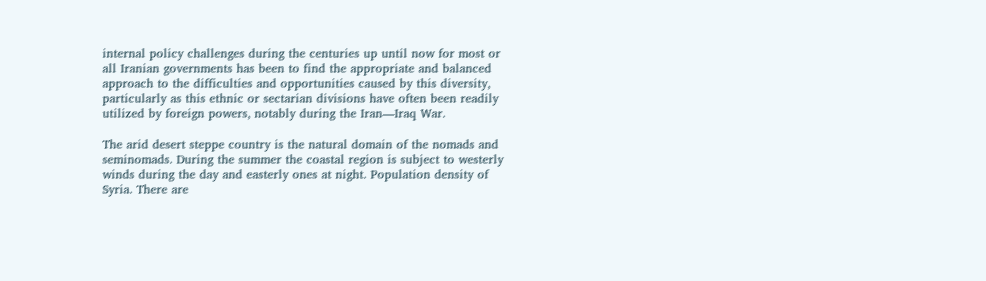internal policy challenges during the centuries up until now for most or all Iranian governments has been to find the appropriate and balanced approach to the difficulties and opportunities caused by this diversity, particularly as this ethnic or sectarian divisions have often been readily utilized by foreign powers, notably during the Iran—Iraq War.

The arid desert steppe country is the natural domain of the nomads and seminomads. During the summer the coastal region is subject to westerly winds during the day and easterly ones at night. Population density of Syria. There are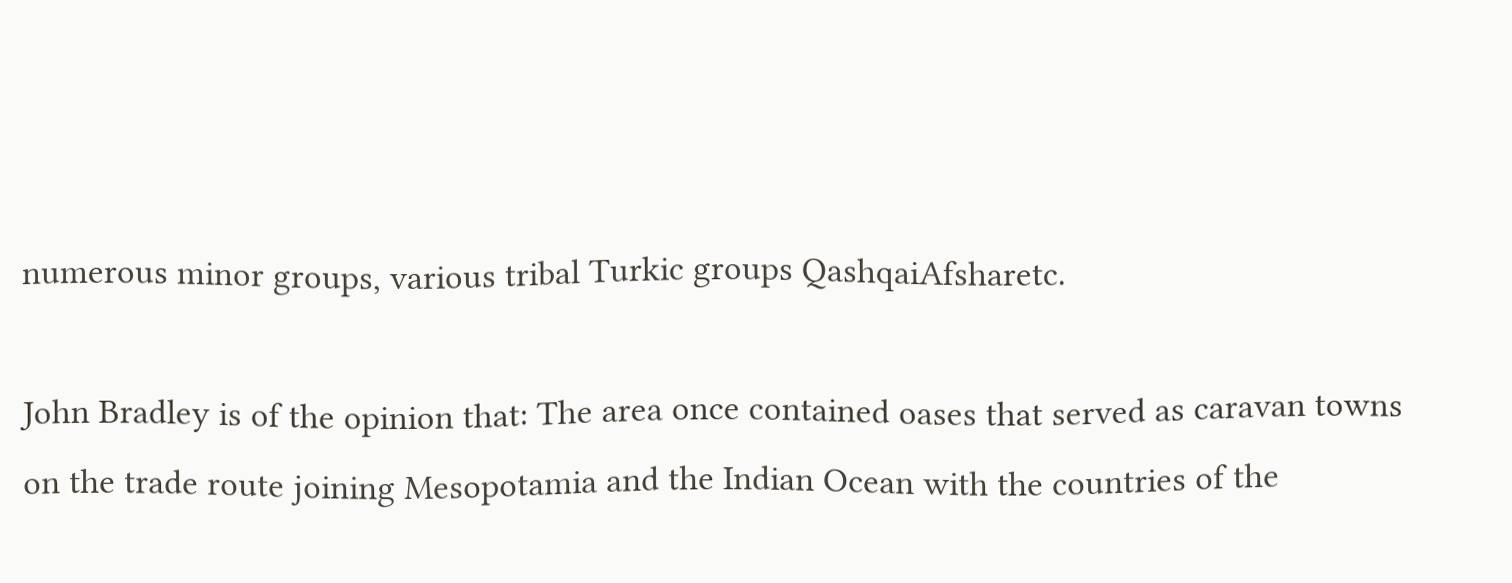numerous minor groups, various tribal Turkic groups QashqaiAfsharetc.

John Bradley is of the opinion that: The area once contained oases that served as caravan towns on the trade route joining Mesopotamia and the Indian Ocean with the countries of the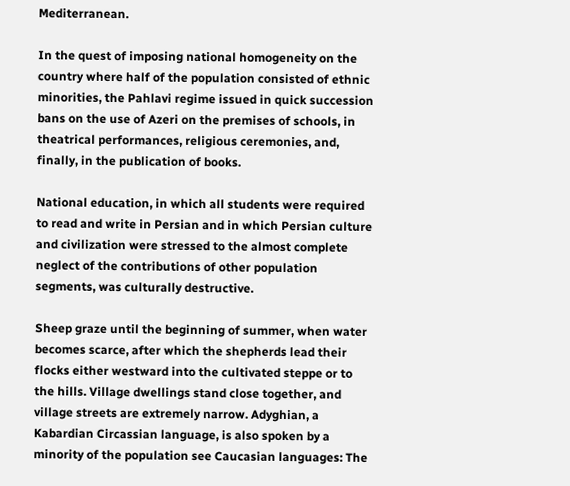Mediterranean.

In the quest of imposing national homogeneity on the country where half of the population consisted of ethnic minorities, the Pahlavi regime issued in quick succession bans on the use of Azeri on the premises of schools, in theatrical performances, religious ceremonies, and, finally, in the publication of books.

National education, in which all students were required to read and write in Persian and in which Persian culture and civilization were stressed to the almost complete neglect of the contributions of other population segments, was culturally destructive.

Sheep graze until the beginning of summer, when water becomes scarce, after which the shepherds lead their flocks either westward into the cultivated steppe or to the hills. Village dwellings stand close together, and village streets are extremely narrow. Adyghian, a Kabardian Circassian language, is also spoken by a minority of the population see Caucasian languages: The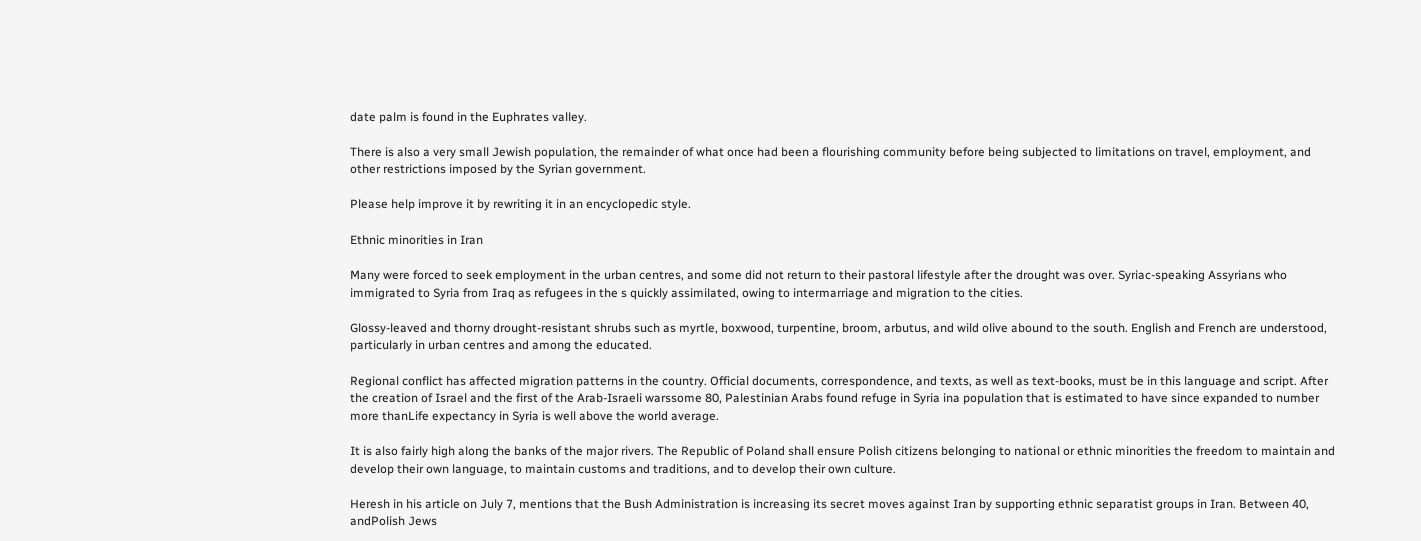date palm is found in the Euphrates valley.

There is also a very small Jewish population, the remainder of what once had been a flourishing community before being subjected to limitations on travel, employment, and other restrictions imposed by the Syrian government.

Please help improve it by rewriting it in an encyclopedic style.

Ethnic minorities in Iran

Many were forced to seek employment in the urban centres, and some did not return to their pastoral lifestyle after the drought was over. Syriac-speaking Assyrians who immigrated to Syria from Iraq as refugees in the s quickly assimilated, owing to intermarriage and migration to the cities.

Glossy-leaved and thorny drought-resistant shrubs such as myrtle, boxwood, turpentine, broom, arbutus, and wild olive abound to the south. English and French are understood, particularly in urban centres and among the educated.

Regional conflict has affected migration patterns in the country. Official documents, correspondence, and texts, as well as text-books, must be in this language and script. After the creation of Israel and the first of the Arab-Israeli warssome 80, Palestinian Arabs found refuge in Syria ina population that is estimated to have since expanded to number more thanLife expectancy in Syria is well above the world average.

It is also fairly high along the banks of the major rivers. The Republic of Poland shall ensure Polish citizens belonging to national or ethnic minorities the freedom to maintain and develop their own language, to maintain customs and traditions, and to develop their own culture.

Heresh in his article on July 7, mentions that the Bush Administration is increasing its secret moves against Iran by supporting ethnic separatist groups in Iran. Between 40, andPolish Jews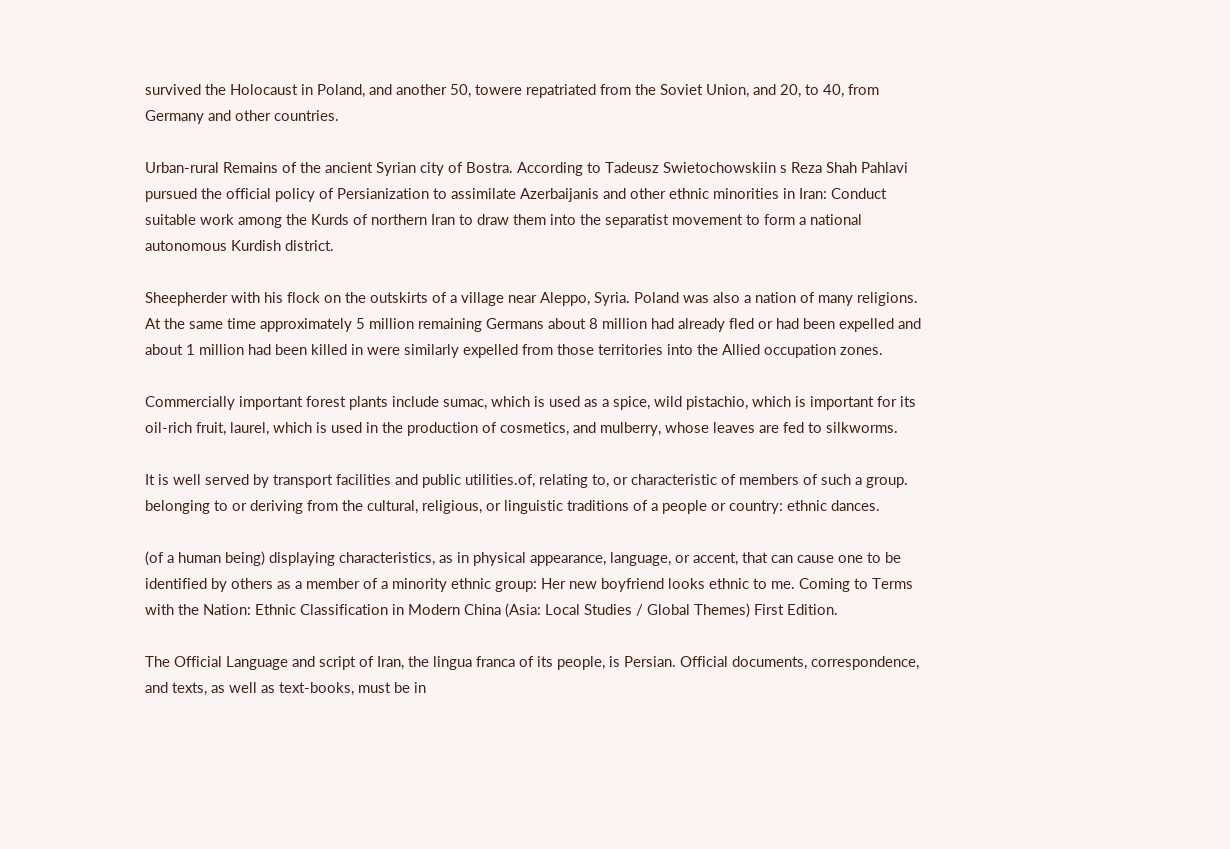survived the Holocaust in Poland, and another 50, towere repatriated from the Soviet Union, and 20, to 40, from Germany and other countries.

Urban-rural Remains of the ancient Syrian city of Bostra. According to Tadeusz Swietochowskiin s Reza Shah Pahlavi pursued the official policy of Persianization to assimilate Azerbaijanis and other ethnic minorities in Iran: Conduct suitable work among the Kurds of northern Iran to draw them into the separatist movement to form a national autonomous Kurdish district.

Sheepherder with his flock on the outskirts of a village near Aleppo, Syria. Poland was also a nation of many religions. At the same time approximately 5 million remaining Germans about 8 million had already fled or had been expelled and about 1 million had been killed in were similarly expelled from those territories into the Allied occupation zones.

Commercially important forest plants include sumac, which is used as a spice, wild pistachio, which is important for its oil-rich fruit, laurel, which is used in the production of cosmetics, and mulberry, whose leaves are fed to silkworms.

It is well served by transport facilities and public utilities.of, relating to, or characteristic of members of such a group. belonging to or deriving from the cultural, religious, or linguistic traditions of a people or country: ethnic dances.

(of a human being) displaying characteristics, as in physical appearance, language, or accent, that can cause one to be identified by others as a member of a minority ethnic group: Her new boyfriend looks ethnic to me. Coming to Terms with the Nation: Ethnic Classification in Modern China (Asia: Local Studies / Global Themes) First Edition.

The Official Language and script of Iran, the lingua franca of its people, is Persian. Official documents, correspondence, and texts, as well as text-books, must be in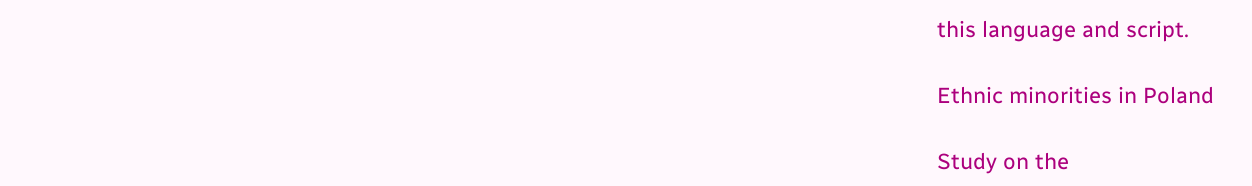this language and script.

Ethnic minorities in Poland

Study on the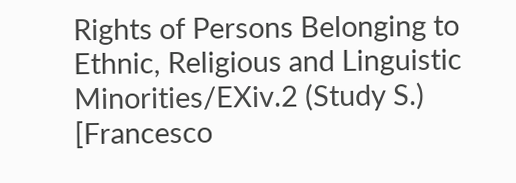Rights of Persons Belonging to Ethnic, Religious and Linguistic Minorities/EXiv.2 (Study S.) [Francesco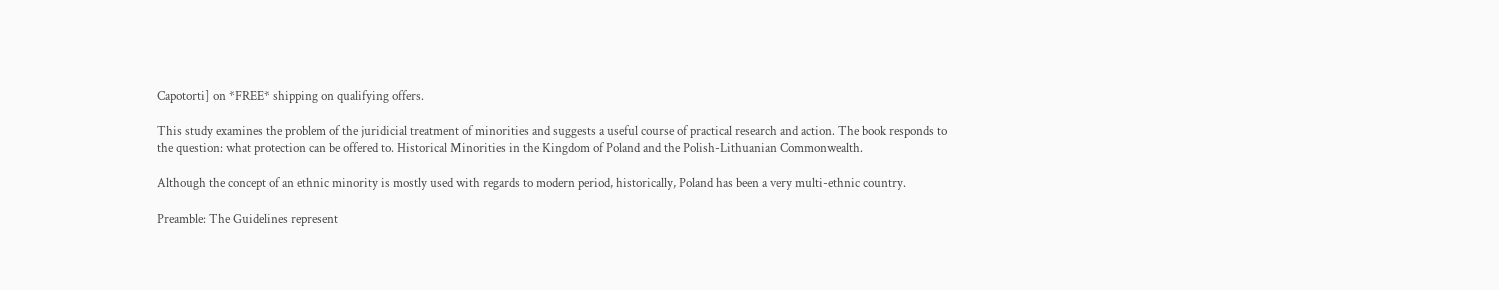Capotorti] on *FREE* shipping on qualifying offers.

This study examines the problem of the juridicial treatment of minorities and suggests a useful course of practical research and action. The book responds to the question: what protection can be offered to. Historical Minorities in the Kingdom of Poland and the Polish-Lithuanian Commonwealth.

Although the concept of an ethnic minority is mostly used with regards to modern period, historically, Poland has been a very multi-ethnic country.

Preamble: The Guidelines represent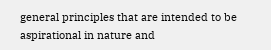general principles that are intended to be aspirational in nature and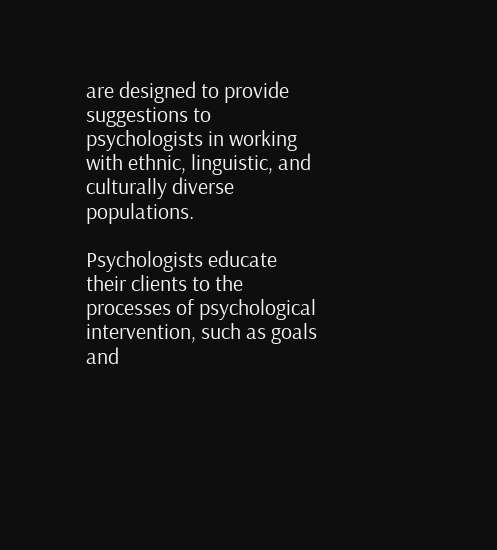are designed to provide suggestions to psychologists in working with ethnic, linguistic, and culturally diverse populations.

Psychologists educate their clients to the processes of psychological intervention, such as goals and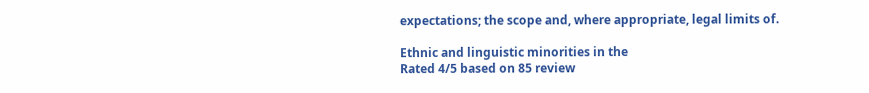expectations; the scope and, where appropriate, legal limits of.

Ethnic and linguistic minorities in the
Rated 4/5 based on 85 review